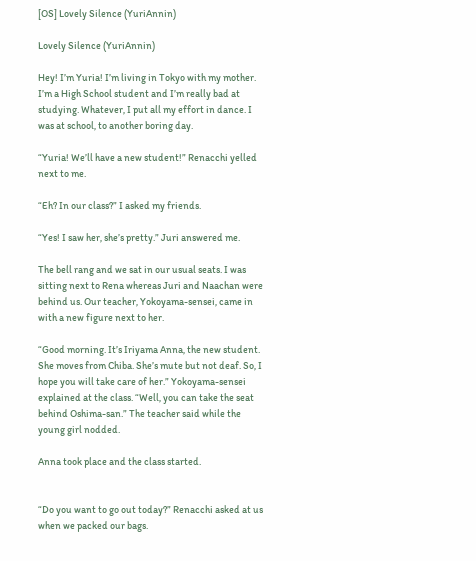[OS] Lovely Silence (YuriAnnin)

Lovely Silence (YuriAnnin)

Hey! I’m Yuria! I’m living in Tokyo with my mother. I’m a High School student and I’m really bad at studying. Whatever, I put all my effort in dance. I was at school, to another boring day.

“Yuria! We’ll have a new student!” Renacchi yelled next to me.

“Eh? In our class?” I asked my friends.

“Yes! I saw her, she’s pretty.” Juri answered me.

The bell rang and we sat in our usual seats. I was sitting next to Rena whereas Juri and Naachan were behind us. Our teacher, Yokoyama-sensei, came in with a new figure next to her.

“Good morning. It’s Iriyama Anna, the new student. She moves from Chiba. She’s mute but not deaf. So, I hope you will take care of her.” Yokoyama-sensei explained at the class. “Well, you can take the seat behind Oshima-san.” The teacher said while the young girl nodded.

Anna took place and the class started.


“Do you want to go out today?” Renacchi asked at us when we packed our bags.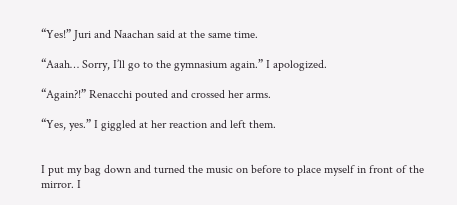“Yes!” Juri and Naachan said at the same time.

“Aaah… Sorry, I’ll go to the gymnasium again.” I apologized.

“Again?!” Renacchi pouted and crossed her arms.

“Yes, yes.” I giggled at her reaction and left them.


I put my bag down and turned the music on before to place myself in front of the mirror. I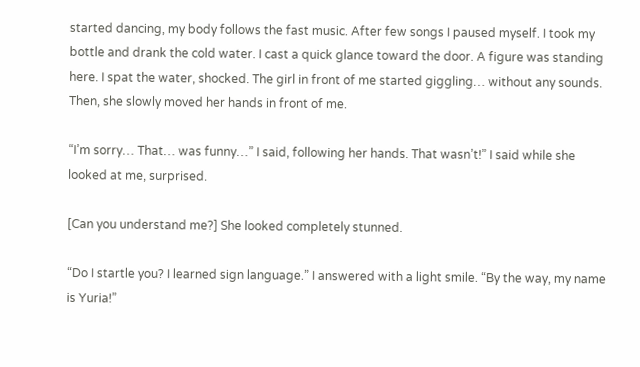started dancing, my body follows the fast music. After few songs I paused myself. I took my bottle and drank the cold water. I cast a quick glance toward the door. A figure was standing here. I spat the water, shocked. The girl in front of me started giggling… without any sounds. Then, she slowly moved her hands in front of me.

“I’m sorry… That… was funny…” I said, following her hands. That wasn’t!” I said while she looked at me, surprised.

[Can you understand me?] She looked completely stunned.

“Do I startle you? I learned sign language.” I answered with a light smile. “By the way, my name is Yuria!”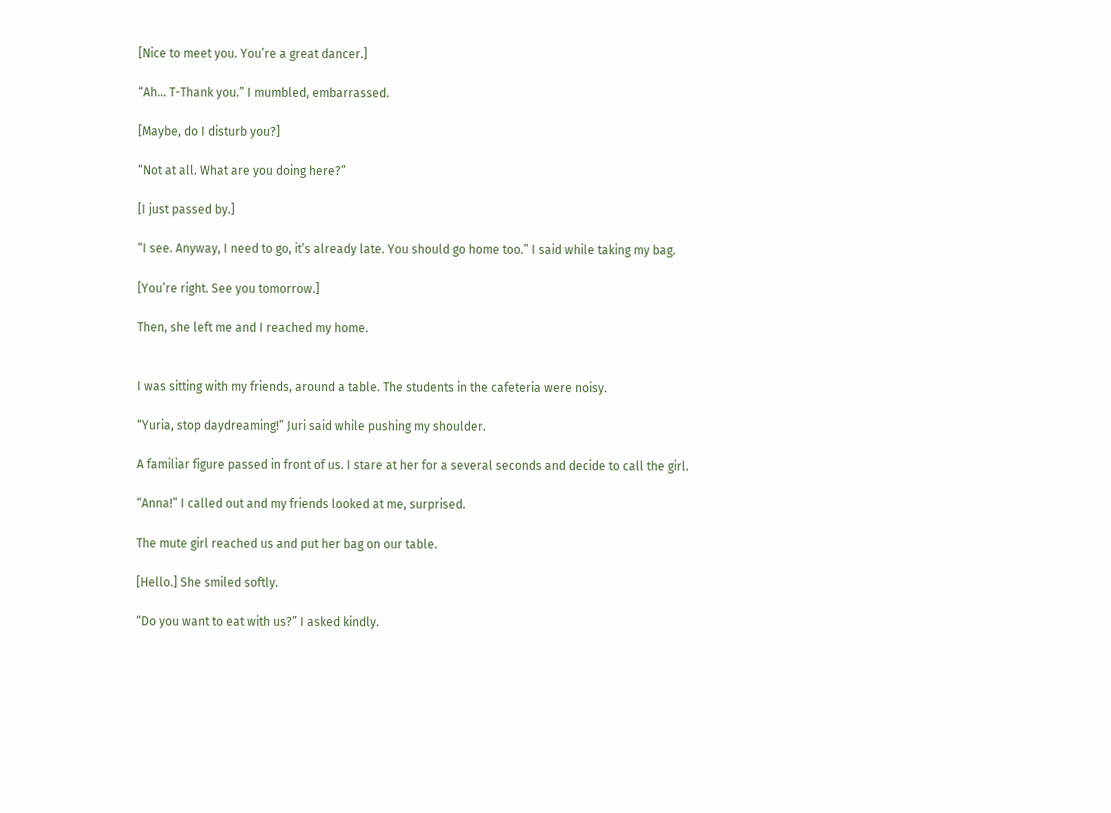[Nice to meet you. You’re a great dancer.]

“Ah… T-Thank you.” I mumbled, embarrassed.

[Maybe, do I disturb you?]

“Not at all. What are you doing here?”

[I just passed by.]

“I see. Anyway, I need to go, it’s already late. You should go home too.” I said while taking my bag.

[You’re right. See you tomorrow.]

Then, she left me and I reached my home.


I was sitting with my friends, around a table. The students in the cafeteria were noisy.

“Yuria, stop daydreaming!” Juri said while pushing my shoulder.

A familiar figure passed in front of us. I stare at her for a several seconds and decide to call the girl.

“Anna!” I called out and my friends looked at me, surprised.

The mute girl reached us and put her bag on our table.

[Hello.] She smiled softly.

“Do you want to eat with us?” I asked kindly.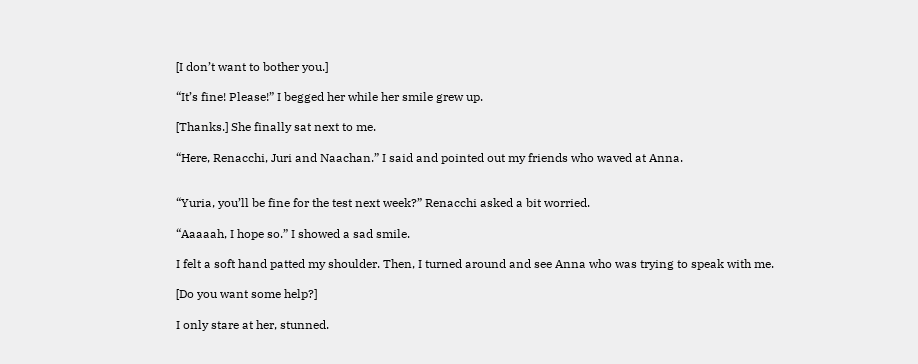[I don’t want to bother you.]

“It’s fine! Please!” I begged her while her smile grew up.

[Thanks.] She finally sat next to me.

“Here, Renacchi, Juri and Naachan.” I said and pointed out my friends who waved at Anna.


“Yuria, you’ll be fine for the test next week?” Renacchi asked a bit worried.

“Aaaaah, I hope so.” I showed a sad smile.

I felt a soft hand patted my shoulder. Then, I turned around and see Anna who was trying to speak with me.

[Do you want some help?]

I only stare at her, stunned.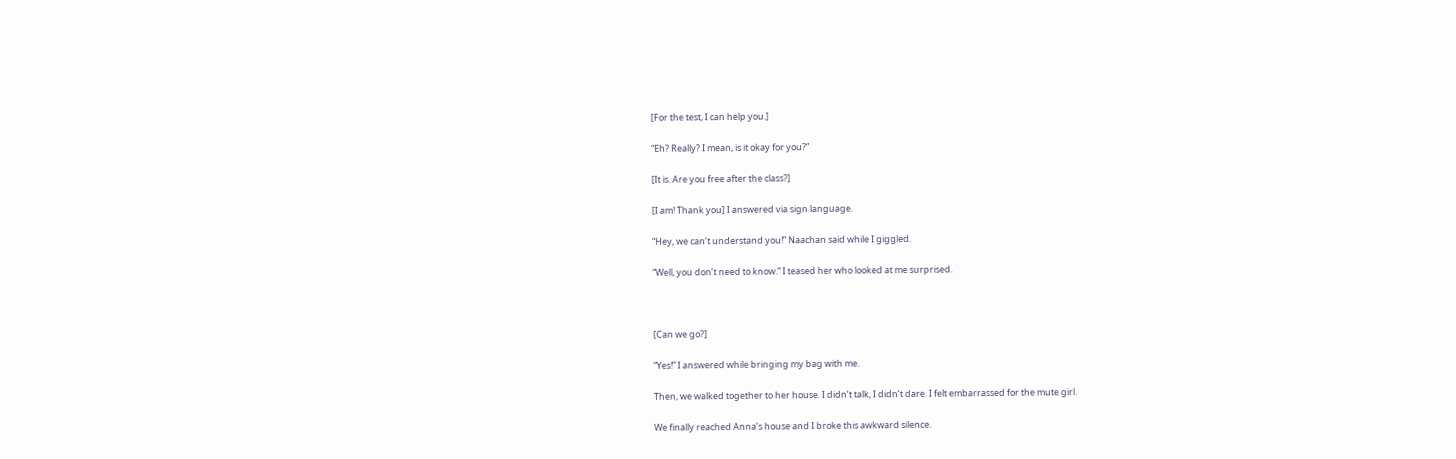[For the test, I can help you.]

“Eh? Really? I mean, is it okay for you?”

[It is. Are you free after the class?]

[I am! Thank you] I answered via sign language.

“Hey, we can’t understand you!” Naachan said while I giggled.

“Well, you don’t need to know.” I teased her who looked at me surprised.



[Can we go?]

“Yes!” I answered while bringing my bag with me.

Then, we walked together to her house. I didn’t talk, I didn’t dare. I felt embarrassed for the mute girl.

We finally reached Anna’s house and I broke this awkward silence.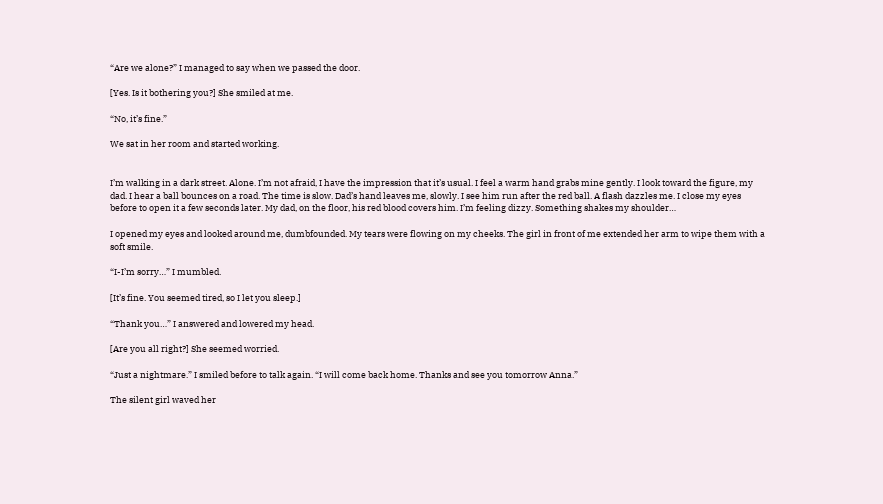“Are we alone?” I managed to say when we passed the door.

[Yes. Is it bothering you?] She smiled at me.

“No, it’s fine.”

We sat in her room and started working.


I’m walking in a dark street. Alone. I’m not afraid, I have the impression that it’s usual. I feel a warm hand grabs mine gently. I look toward the figure, my dad. I hear a ball bounces on a road. The time is slow. Dad’s hand leaves me, slowly. I see him run after the red ball. A flash dazzles me. I close my eyes before to open it a few seconds later. My dad, on the floor, his red blood covers him. I’m feeling dizzy. Something shakes my shoulder…

I opened my eyes and looked around me, dumbfounded. My tears were flowing on my cheeks. The girl in front of me extended her arm to wipe them with a soft smile.

“I-I’m sorry…” I mumbled.

[It’s fine. You seemed tired, so I let you sleep.]

“Thank you…” I answered and lowered my head.

[Are you all right?] She seemed worried.

“Just a nightmare.” I smiled before to talk again. “I will come back home. Thanks and see you tomorrow Anna.”

The silent girl waved her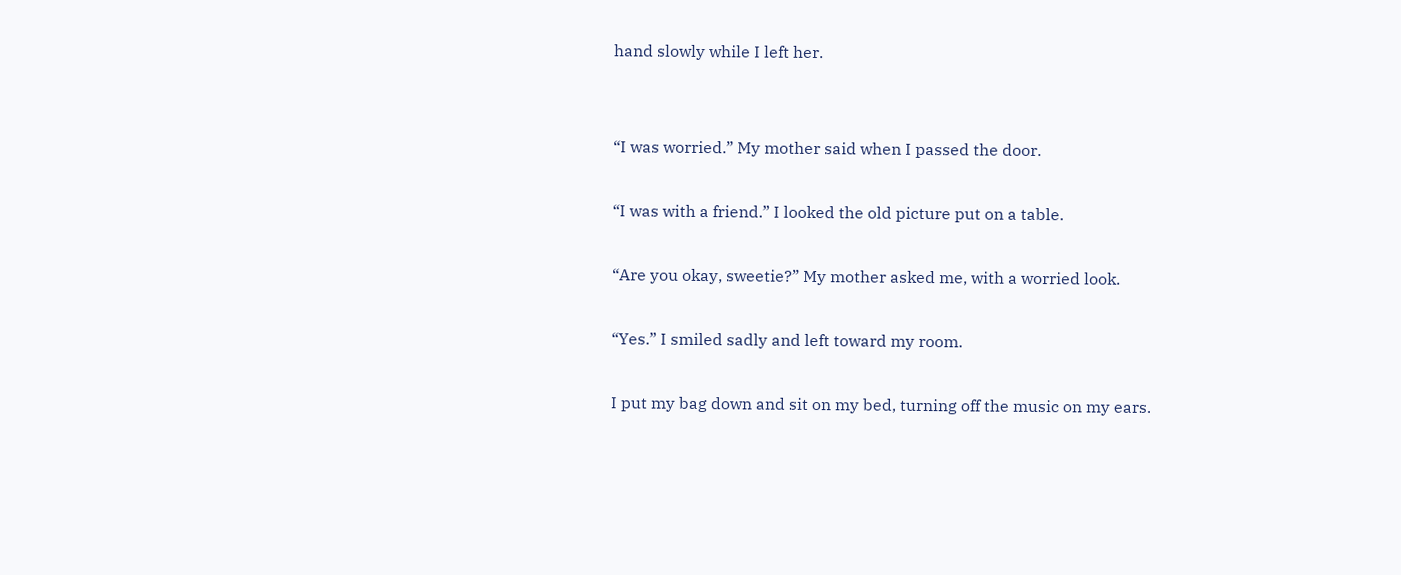hand slowly while I left her.


“I was worried.” My mother said when I passed the door.

“I was with a friend.” I looked the old picture put on a table.

“Are you okay, sweetie?” My mother asked me, with a worried look.

“Yes.” I smiled sadly and left toward my room.

I put my bag down and sit on my bed, turning off the music on my ears.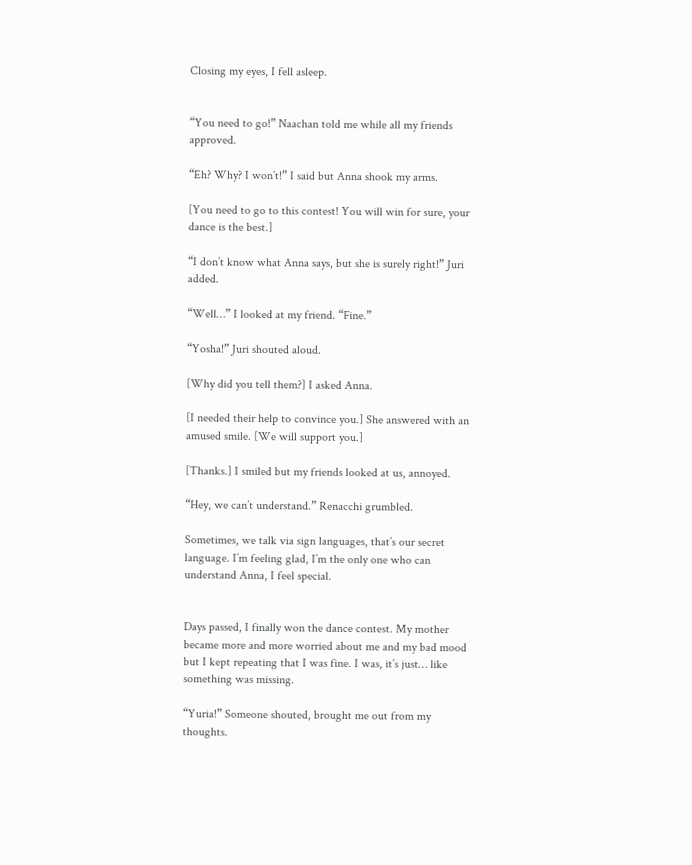Closing my eyes, I fell asleep.


“You need to go!” Naachan told me while all my friends approved.

“Eh? Why? I won’t!” I said but Anna shook my arms.

[You need to go to this contest! You will win for sure, your dance is the best.]

“I don’t know what Anna says, but she is surely right!” Juri added.

“Well…” I looked at my friend. “Fine.”

“Yosha!” Juri shouted aloud.

[Why did you tell them?] I asked Anna.

[I needed their help to convince you.] She answered with an amused smile. [We will support you.]

[Thanks.] I smiled but my friends looked at us, annoyed.

“Hey, we can’t understand.” Renacchi grumbled.

Sometimes, we talk via sign languages, that’s our secret language. I’m feeling glad, I’m the only one who can understand Anna, I feel special.


Days passed, I finally won the dance contest. My mother became more and more worried about me and my bad mood but I kept repeating that I was fine. I was, it’s just… like something was missing.

“Yuria!” Someone shouted, brought me out from my thoughts.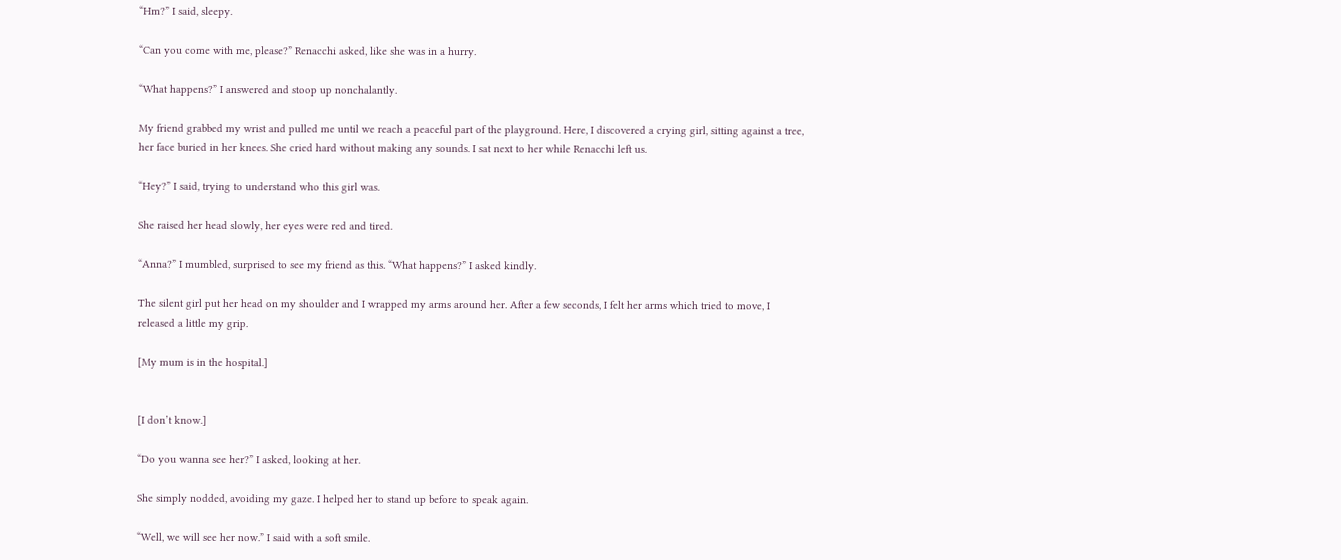“Hm?” I said, sleepy.

“Can you come with me, please?” Renacchi asked, like she was in a hurry.

“What happens?” I answered and stoop up nonchalantly.

My friend grabbed my wrist and pulled me until we reach a peaceful part of the playground. Here, I discovered a crying girl, sitting against a tree, her face buried in her knees. She cried hard without making any sounds. I sat next to her while Renacchi left us.

“Hey?” I said, trying to understand who this girl was.

She raised her head slowly, her eyes were red and tired.

“Anna?” I mumbled, surprised to see my friend as this. “What happens?” I asked kindly.

The silent girl put her head on my shoulder and I wrapped my arms around her. After a few seconds, I felt her arms which tried to move, I released a little my grip.

[My mum is in the hospital.]


[I don’t know.]

“Do you wanna see her?” I asked, looking at her.

She simply nodded, avoiding my gaze. I helped her to stand up before to speak again.

“Well, we will see her now.” I said with a soft smile.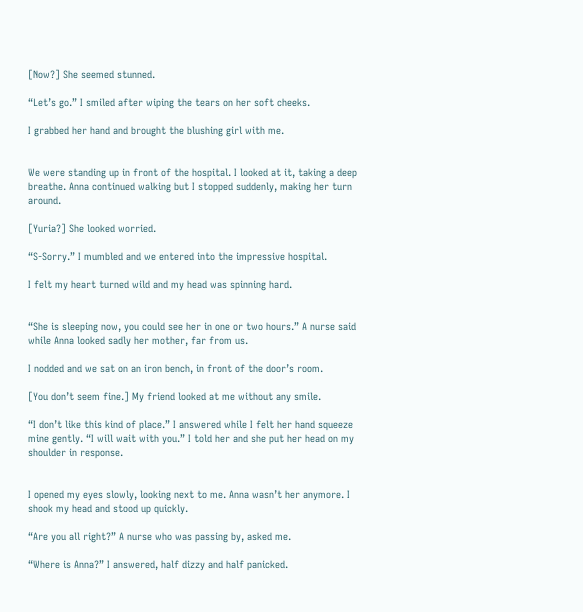[Now?] She seemed stunned.

“Let’s go.” I smiled after wiping the tears on her soft cheeks.

I grabbed her hand and brought the blushing girl with me.


We were standing up in front of the hospital. I looked at it, taking a deep breathe. Anna continued walking but I stopped suddenly, making her turn around.

[Yuria?] She looked worried.

“S-Sorry.” I mumbled and we entered into the impressive hospital.

I felt my heart turned wild and my head was spinning hard.


“She is sleeping now, you could see her in one or two hours.” A nurse said while Anna looked sadly her mother, far from us.

I nodded and we sat on an iron bench, in front of the door’s room.

[You don’t seem fine.] My friend looked at me without any smile.

“I don’t like this kind of place.” I answered while I felt her hand squeeze mine gently. “I will wait with you.” I told her and she put her head on my shoulder in response.


I opened my eyes slowly, looking next to me. Anna wasn’t her anymore. I shook my head and stood up quickly.

“Are you all right?” A nurse who was passing by, asked me.

“Where is Anna?” I answered, half dizzy and half panicked.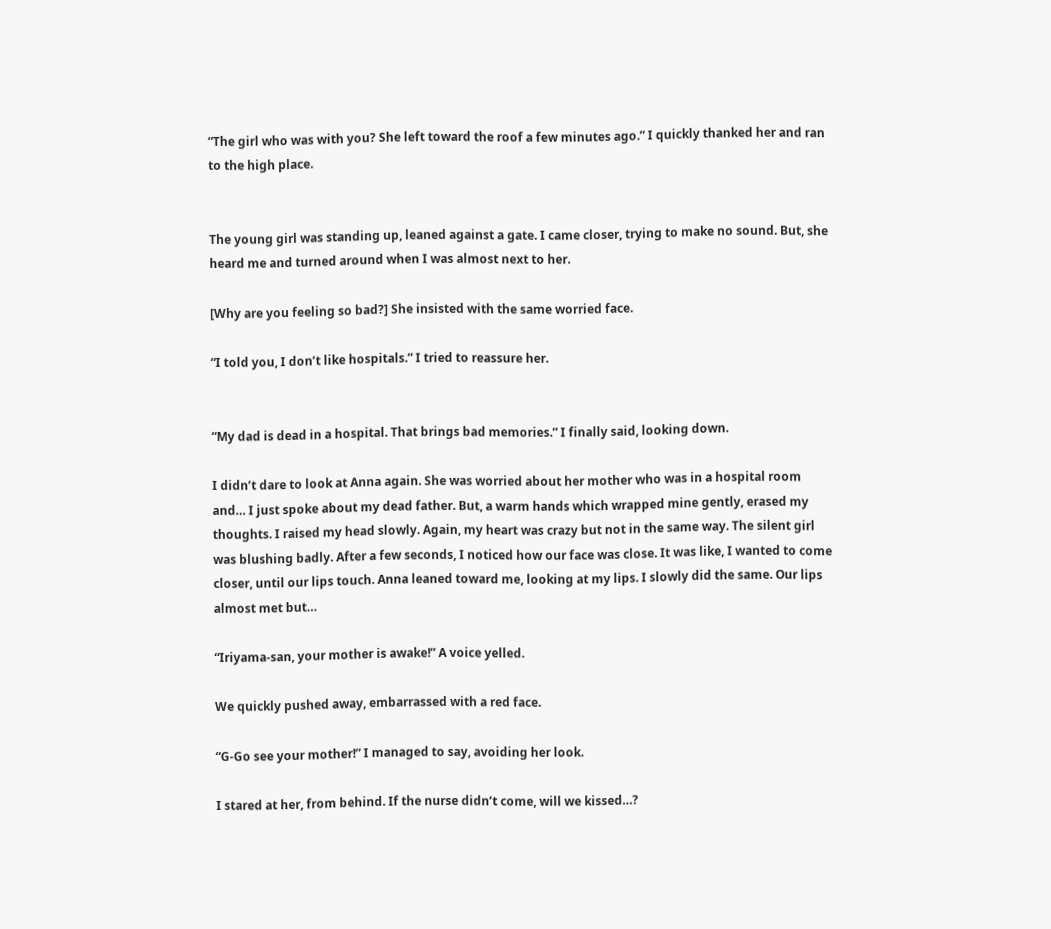“The girl who was with you? She left toward the roof a few minutes ago.” I quickly thanked her and ran to the high place.


The young girl was standing up, leaned against a gate. I came closer, trying to make no sound. But, she heard me and turned around when I was almost next to her.

[Why are you feeling so bad?] She insisted with the same worried face.

“I told you, I don’t like hospitals.” I tried to reassure her.


“My dad is dead in a hospital. That brings bad memories.” I finally said, looking down.

I didn’t dare to look at Anna again. She was worried about her mother who was in a hospital room and… I just spoke about my dead father. But, a warm hands which wrapped mine gently, erased my thoughts. I raised my head slowly. Again, my heart was crazy but not in the same way. The silent girl was blushing badly. After a few seconds, I noticed how our face was close. It was like, I wanted to come closer, until our lips touch. Anna leaned toward me, looking at my lips. I slowly did the same. Our lips almost met but…

“Iriyama-san, your mother is awake!” A voice yelled.

We quickly pushed away, embarrassed with a red face.

“G-Go see your mother!” I managed to say, avoiding her look.

I stared at her, from behind. If the nurse didn’t come, will we kissed…?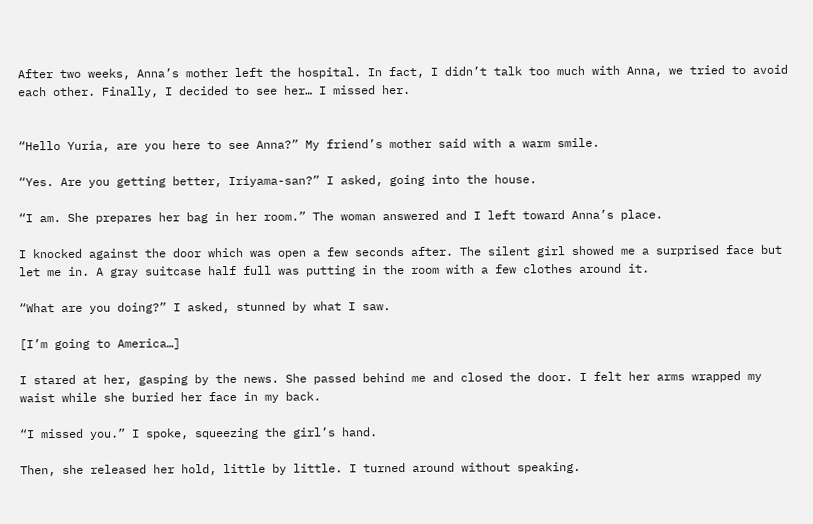After two weeks, Anna’s mother left the hospital. In fact, I didn’t talk too much with Anna, we tried to avoid each other. Finally, I decided to see her… I missed her.


“Hello Yuria, are you here to see Anna?” My friend’s mother said with a warm smile.

“Yes. Are you getting better, Iriyama-san?” I asked, going into the house.

“I am. She prepares her bag in her room.” The woman answered and I left toward Anna’s place.

I knocked against the door which was open a few seconds after. The silent girl showed me a surprised face but let me in. A gray suitcase half full was putting in the room with a few clothes around it.

“What are you doing?” I asked, stunned by what I saw.

[I’m going to America…]

I stared at her, gasping by the news. She passed behind me and closed the door. I felt her arms wrapped my waist while she buried her face in my back.

“I missed you.” I spoke, squeezing the girl’s hand.

Then, she released her hold, little by little. I turned around without speaking.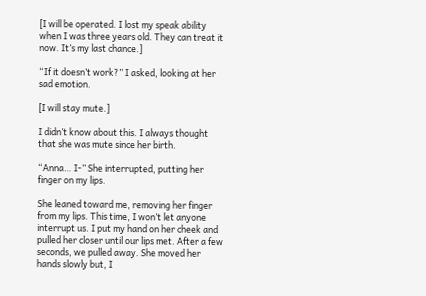[I will be operated. I lost my speak ability when I was three years old. They can treat it now. It’s my last chance.]

“If it doesn’t work?” I asked, looking at her sad emotion.

[I will stay mute.]

I didn’t know about this. I always thought that she was mute since her birth.

“Anna… I-” She interrupted, putting her finger on my lips.

She leaned toward me, removing her finger from my lips. This time, I won’t let anyone interrupt us. I put my hand on her cheek and pulled her closer until our lips met. After a few seconds, we pulled away. She moved her hands slowly but, I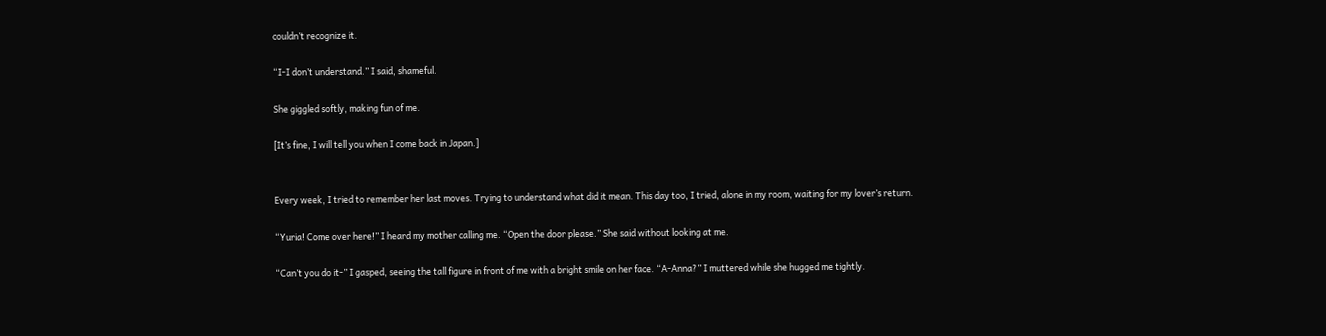couldn’t recognize it.

“I-I don’t understand.” I said, shameful.

She giggled softly, making fun of me.

[It’s fine, I will tell you when I come back in Japan.]


Every week, I tried to remember her last moves. Trying to understand what did it mean. This day too, I tried, alone in my room, waiting for my lover’s return.

“Yuria! Come over here!” I heard my mother calling me. “Open the door please.” She said without looking at me.

“Can’t you do it-” I gasped, seeing the tall figure in front of me with a bright smile on her face. “A-Anna?” I muttered while she hugged me tightly.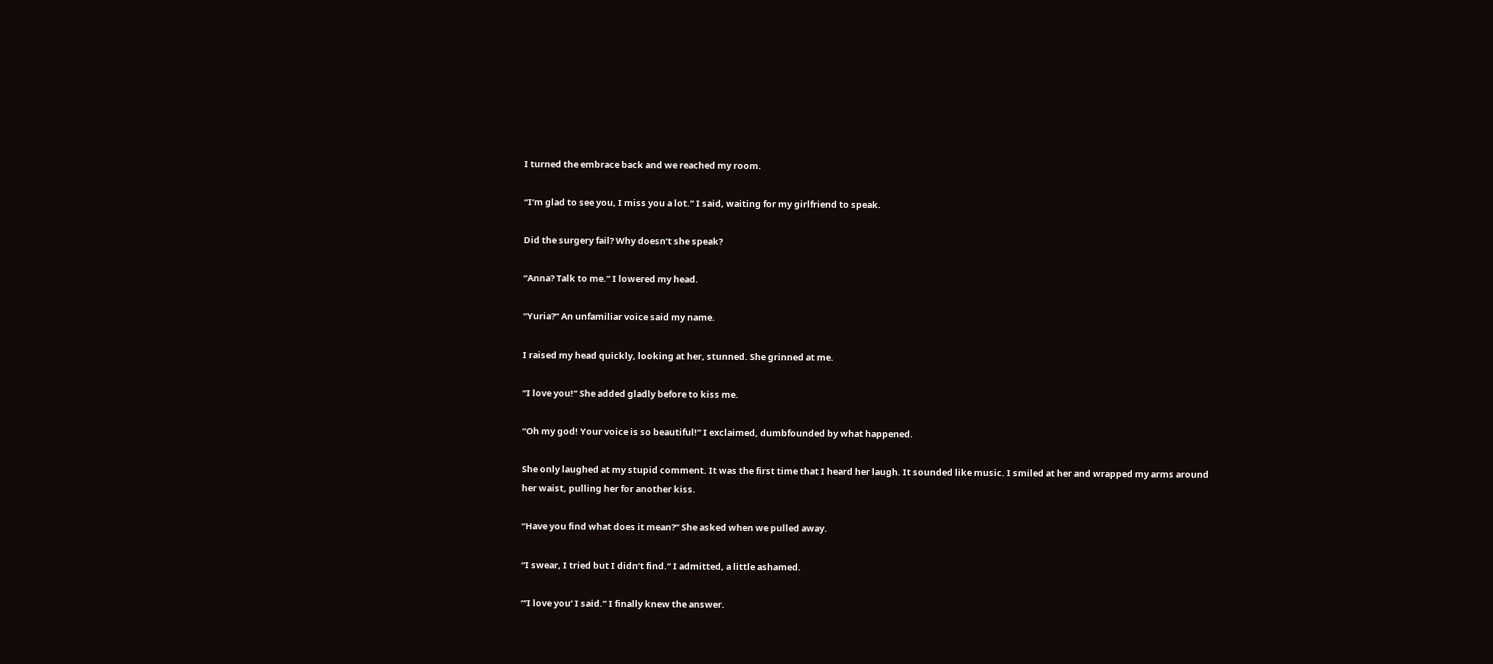I turned the embrace back and we reached my room.

“I’m glad to see you, I miss you a lot.” I said, waiting for my girlfriend to speak.

Did the surgery fail? Why doesn’t she speak?

“Anna? Talk to me.” I lowered my head.

“Yuria?” An unfamiliar voice said my name.

I raised my head quickly, looking at her, stunned. She grinned at me.

“I love you!” She added gladly before to kiss me.

“Oh my god! Your voice is so beautiful!” I exclaimed, dumbfounded by what happened.

She only laughed at my stupid comment. It was the first time that I heard her laugh. It sounded like music. I smiled at her and wrapped my arms around her waist, pulling her for another kiss.

“Have you find what does it mean?” She asked when we pulled away.

“I swear, I tried but I didn’t find.” I admitted, a little ashamed.

“’I love you’ I said.” I finally knew the answer.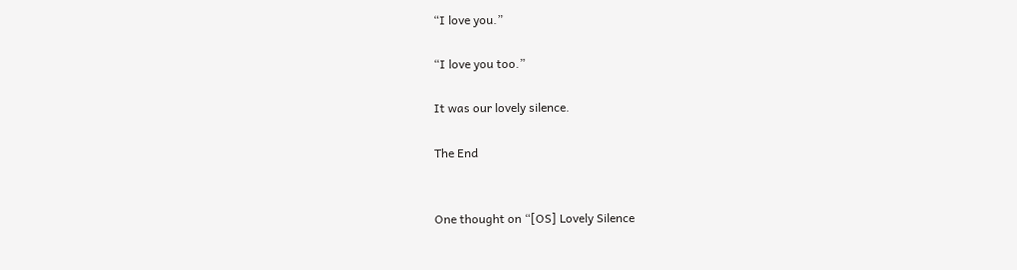“I love you.”

“I love you too.”

It was our lovely silence.

The End


One thought on “[OS] Lovely Silence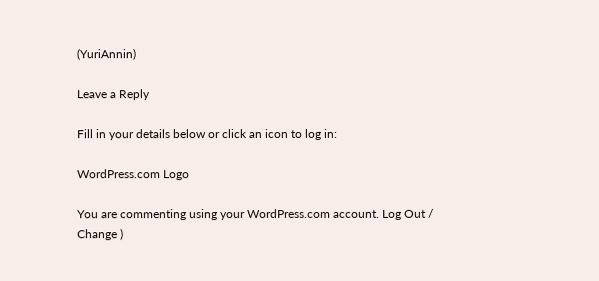(YuriAnnin)

Leave a Reply

Fill in your details below or click an icon to log in:

WordPress.com Logo

You are commenting using your WordPress.com account. Log Out / Change )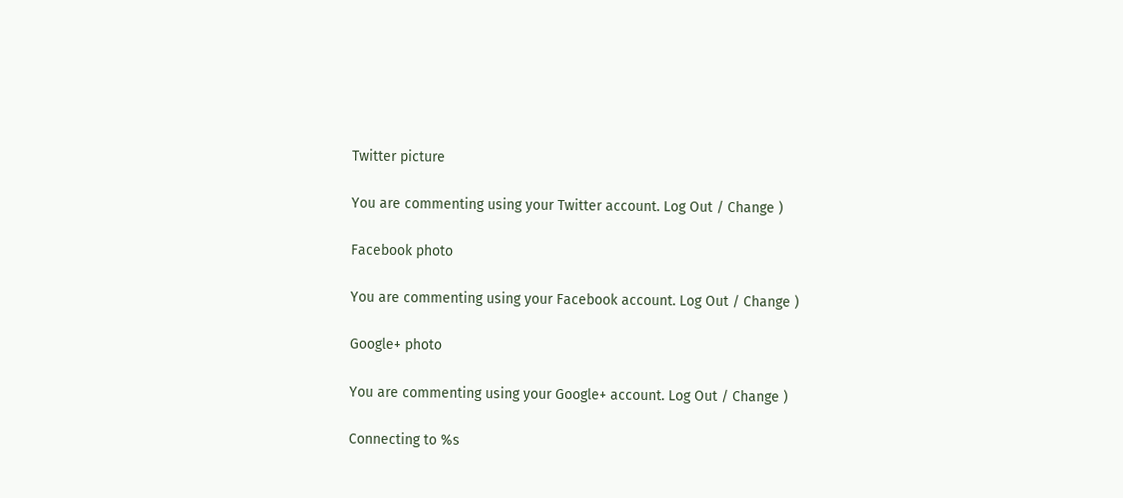Twitter picture

You are commenting using your Twitter account. Log Out / Change )

Facebook photo

You are commenting using your Facebook account. Log Out / Change )

Google+ photo

You are commenting using your Google+ account. Log Out / Change )

Connecting to %s